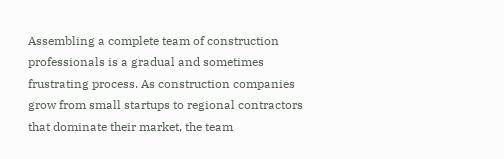Assembling a complete team of construction professionals is a gradual and sometimes frustrating process. As construction companies grow from small startups to regional contractors that dominate their market, the team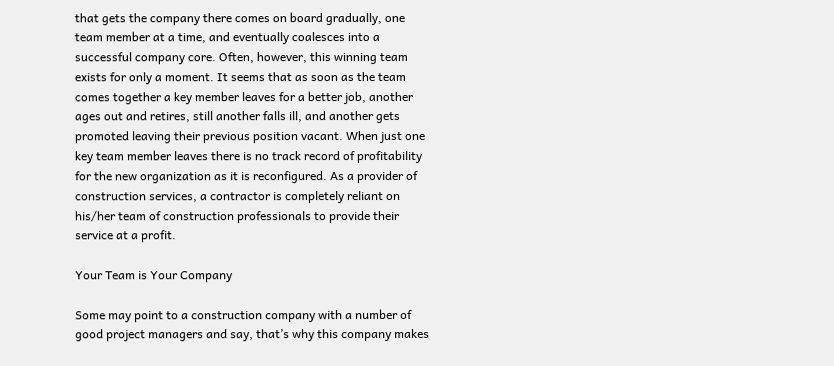that gets the company there comes on board gradually, one team member at a time, and eventually coalesces into a successful company core. Often, however, this winning team exists for only a moment. It seems that as soon as the team comes together a key member leaves for a better job, another ages out and retires, still another falls ill, and another gets promoted leaving their previous position vacant. When just one key team member leaves there is no track record of profitability for the new organization as it is reconfigured. As a provider of construction services, a contractor is completely reliant on his/her team of construction professionals to provide their service at a profit.

Your Team is Your Company

Some may point to a construction company with a number of good project managers and say, that’s why this company makes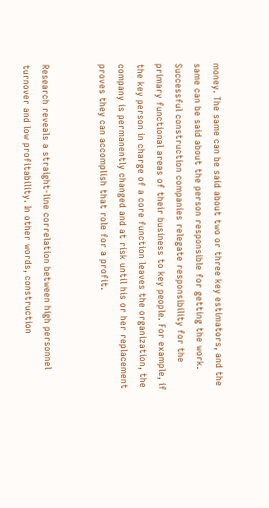money. The same can be said about two or three key estimators, and the same can be said about the person responsible for getting the work. Successful construction companies relegate responsibility for the primary functional areas of their business to key people. For example, if the key person in charge of a core function leaves the organization, the company is permanently changed and at risk until his or her replacement proves they can accomplish that role for a profit.


Research reveals a straight-line correlation between high personnel turnover and low profitability. In other words, construction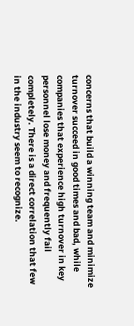concerns that build a winning team and minimize turnover succeed in good times and bad, while companies that experience high turnover in key personnel lose money and frequently fail completely. There is a direct correlation that few in the industry seem to recognize.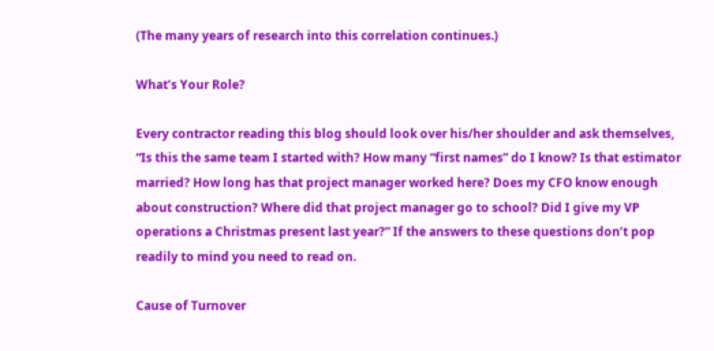(The many years of research into this correlation continues.)

What’s Your Role?

Every contractor reading this blog should look over his/her shoulder and ask themselves, “Is this the same team I started with? How many “first names” do I know? Is that estimator married? How long has that project manager worked here? Does my CFO know enough about construction? Where did that project manager go to school? Did I give my VP operations a Christmas present last year?” If the answers to these questions don’t pop readily to mind you need to read on.

Cause of Turnover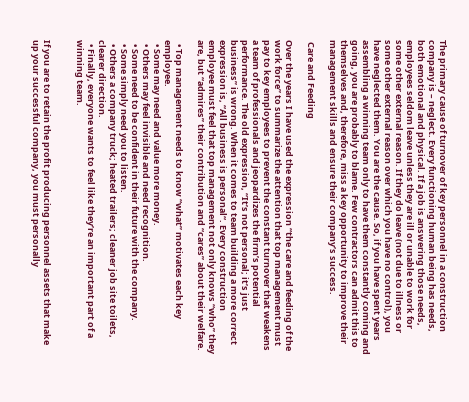The primary cause of turnover of key personnel in a construction company is – neglect. Every functioning human being has needs, both emotional and physical. If a job is answering those needs, employees seldom leave unless they are ill or unable to work for some other external reason. If they do leave (not due to illness or some other external reason over which you have no control), you have neglected them. You are the cause. So, if you have spent years assembling a winning team only to have them constantly coming and going, you are probably to blame. Few contractors can admit this to themselves and, therefore, miss a key opportunity to improve their management skills and ensure their company’s success.

 Care and Feeding

Over the years I have used the expression “the care and feeding of the work force” to summarize the attention that top management must pay to key employees to prevent the constant turnover that weakens a team of professionals and jeopardizes the firm’s potential performance. The old expression, “It’s not personal; it’s just business” is wrong. When it comes to team building a more correct expression is, “All business is personal“. Every construction employee must feel that top management not only knows “who” they are, but “admires” their contribution and “cares” about their welfare.

  • Top management needs to know “what” motivates each key employee.
  • Some may need and value more money.
  • Others may feel invisible and need recognition.
  • Some need to be confident in their future with the company.
  • Some simply need you to listen.
  • Others a company truck; heated trailers; cleaner job site toilets, clearer direction.
  • Finally, everyone wants to feel like they’re an important part of a winning team.


If you are to retain the profit producing personnel assets that make up your successful company, you must personally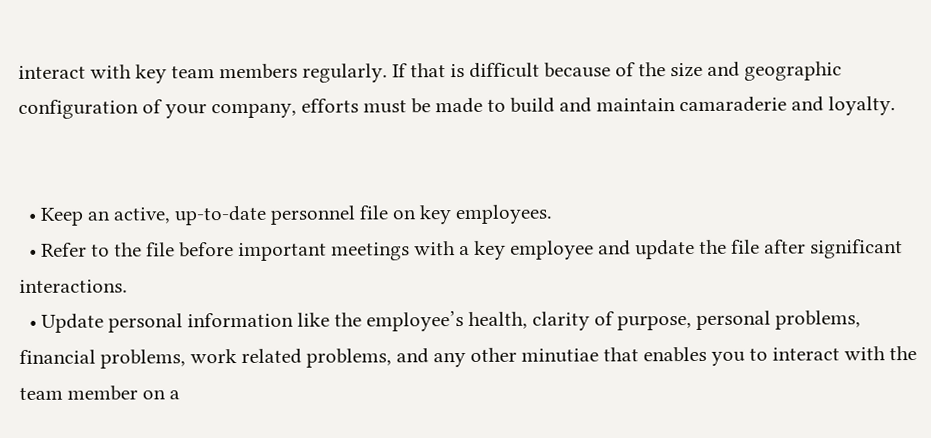interact with key team members regularly. If that is difficult because of the size and geographic configuration of your company, efforts must be made to build and maintain camaraderie and loyalty.


  • Keep an active, up-to-date personnel file on key employees.
  • Refer to the file before important meetings with a key employee and update the file after significant interactions.
  • Update personal information like the employee’s health, clarity of purpose, personal problems, financial problems, work related problems, and any other minutiae that enables you to interact with the team member on a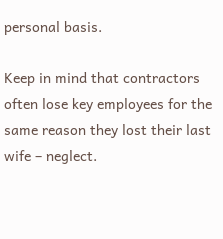personal basis.

Keep in mind that contractors often lose key employees for the same reason they lost their last wife – neglect.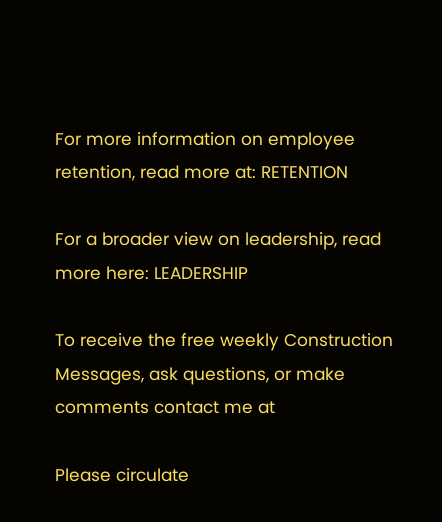For more information on employee retention, read more at: RETENTION

For a broader view on leadership, read more here: LEADERSHIP

To receive the free weekly Construction Messages, ask questions, or make comments contact me at

Please circulate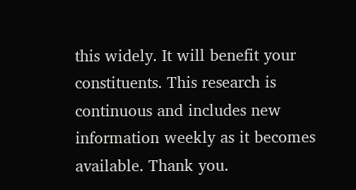this widely. It will benefit your constituents. This research is continuous and includes new information weekly as it becomes available. Thank you.